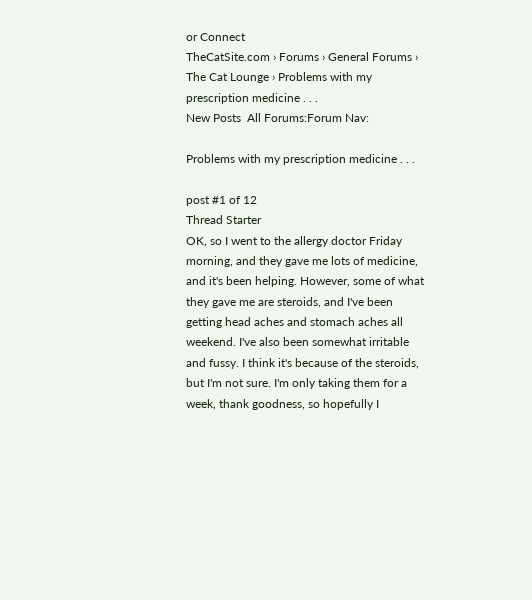or Connect
TheCatSite.com › Forums › General Forums › The Cat Lounge › Problems with my prescription medicine . . .
New Posts  All Forums:Forum Nav:

Problems with my prescription medicine . . .

post #1 of 12
Thread Starter
OK, so I went to the allergy doctor Friday morning, and they gave me lots of medicine, and it's been helping. However, some of what they gave me are steroids, and I've been getting head aches and stomach aches all weekend. I've also been somewhat irritable and fussy. I think it's because of the steroids, but I'm not sure. I'm only taking them for a week, thank goodness, so hopefully I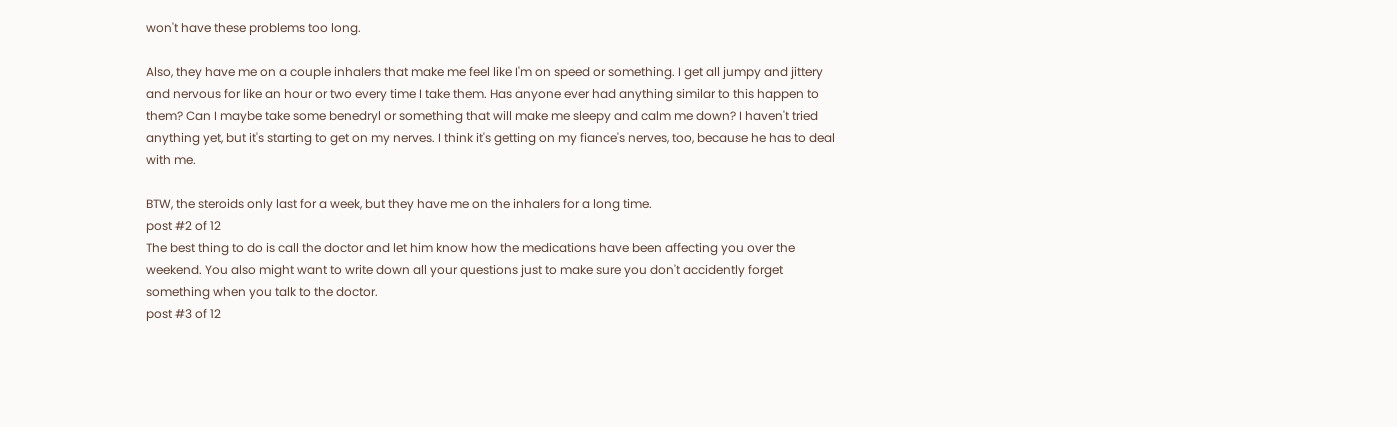won't have these problems too long.

Also, they have me on a couple inhalers that make me feel like I'm on speed or something. I get all jumpy and jittery and nervous for like an hour or two every time I take them. Has anyone ever had anything similar to this happen to them? Can I maybe take some benedryl or something that will make me sleepy and calm me down? I haven't tried anything yet, but it's starting to get on my nerves. I think it's getting on my fiance's nerves, too, because he has to deal with me.

BTW, the steroids only last for a week, but they have me on the inhalers for a long time.
post #2 of 12
The best thing to do is call the doctor and let him know how the medications have been affecting you over the weekend. You also might want to write down all your questions just to make sure you don't accidently forget something when you talk to the doctor.
post #3 of 12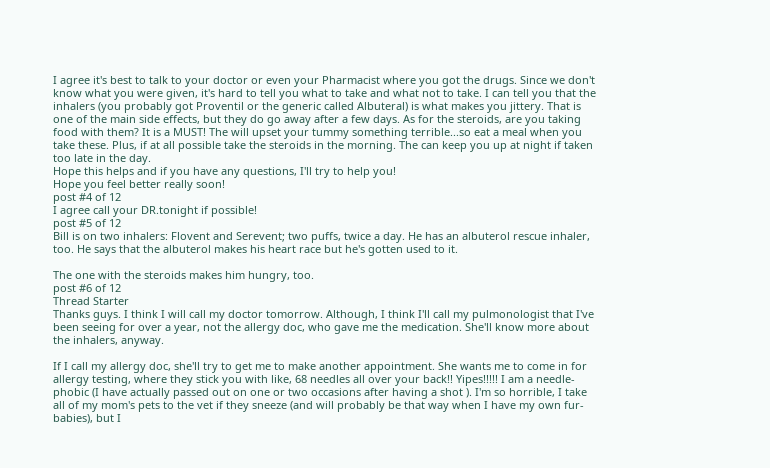I agree it's best to talk to your doctor or even your Pharmacist where you got the drugs. Since we don't know what you were given, it's hard to tell you what to take and what not to take. I can tell you that the inhalers (you probably got Proventil or the generic called Albuteral) is what makes you jittery. That is one of the main side effects, but they do go away after a few days. As for the steroids, are you taking food with them? It is a MUST! The will upset your tummy something terrible...so eat a meal when you take these. Plus, if at all possible take the steroids in the morning. The can keep you up at night if taken too late in the day.
Hope this helps and if you have any questions, I'll try to help you!
Hope you feel better really soon!
post #4 of 12
I agree call your DR.tonight if possible!
post #5 of 12
Bill is on two inhalers: Flovent and Serevent; two puffs, twice a day. He has an albuterol rescue inhaler, too. He says that the albuterol makes his heart race but he's gotten used to it.

The one with the steroids makes him hungry, too.
post #6 of 12
Thread Starter
Thanks guys. I think I will call my doctor tomorrow. Although, I think I'll call my pulmonologist that I've been seeing for over a year, not the allergy doc, who gave me the medication. She'll know more about the inhalers, anyway.

If I call my allergy doc, she'll try to get me to make another appointment. She wants me to come in for allergy testing, where they stick you with like, 68 needles all over your back!! Yipes!!!!! I am a needle-phobic (I have actually passed out on one or two occasions after having a shot ). I'm so horrible, I take all of my mom's pets to the vet if they sneeze (and will probably be that way when I have my own fur-babies), but I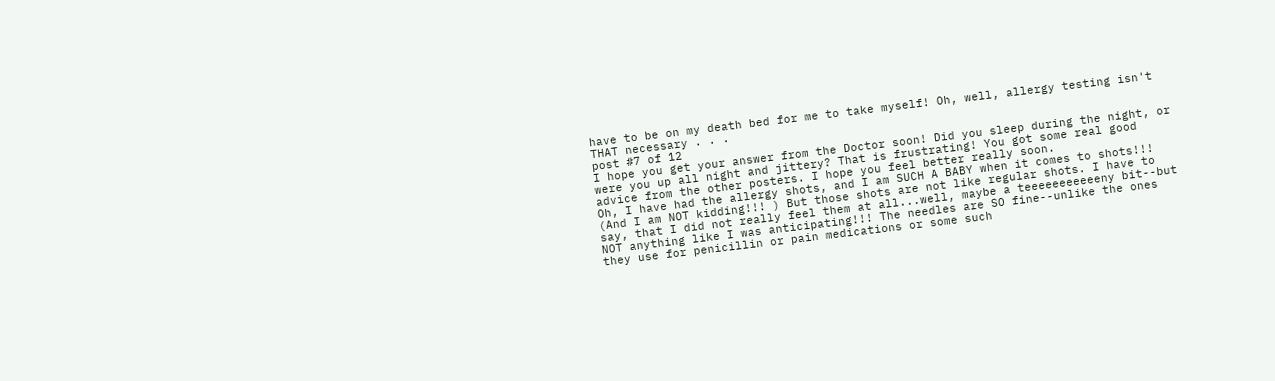have to be on my death bed for me to take myself! Oh, well, allergy testing isn't THAT necessary . . .
post #7 of 12
I hope you get your answer from the Doctor soon! Did you sleep during the night, or were you up all night and jittery? That is frustrating! You got some real good advice from the other posters. I hope you feel better really soon.
Oh, I have had the allergy shots, and I am SUCH A BABY when it comes to shots!!! (And I am NOT kidding!!! ) But those shots are not like regular shots. I have to say, that I did not really feel them at all...well, maybe a teeeeeeeeeeeny bit--but NOT anything like I was anticipating!!! The needles are SO fine--unlike the ones they use for penicillin or pain medications or some such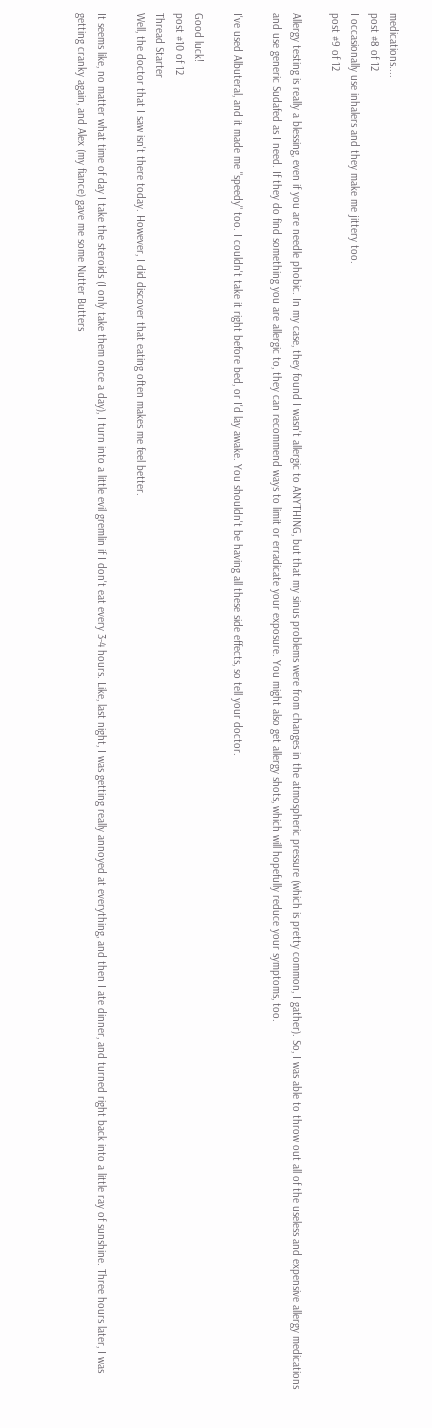medications....
post #8 of 12
I occasionally use inhalers and they make me jittery too.
post #9 of 12

Allergy testing is really a blessing, even if you are needle phobic. In my case, they found I wasn't allergic to ANYTHING, but that my sinus problems were from changes in the atmospheric pressure (which is pretty common, I gather). So, I was able to throw out all of the useless and expensive allergy medications and use generic Sudafed as I need. If they do find something you are allergic to, they can recommend ways to limit or erradicate your exposure. You might also get allergy shots, which will hopefully reduce your symptoms, too.

I've used Albuteral, and it made me "speedy" too. I couldn't take it right before bed, or I'd lay awake. You shouldn't be having all these side effects, so tell your doctor.

Good luck!
post #10 of 12
Thread Starter
Well, the doctor that I saw isn't there today. However, I did discover that eating often makes me feel better.

It seems like, no matter what time of day I take the steroids (I only take them once a day), I turn into a little evil gremlin if I don't eat every 3-4 hours. Like, last night, I was getting really annoyed at everything, and then I ate dinner, and turned right back into a little ray of sunshine. Three hours later, I was getting cranky again, and Alex (my fiance) gave me some Nutter Butters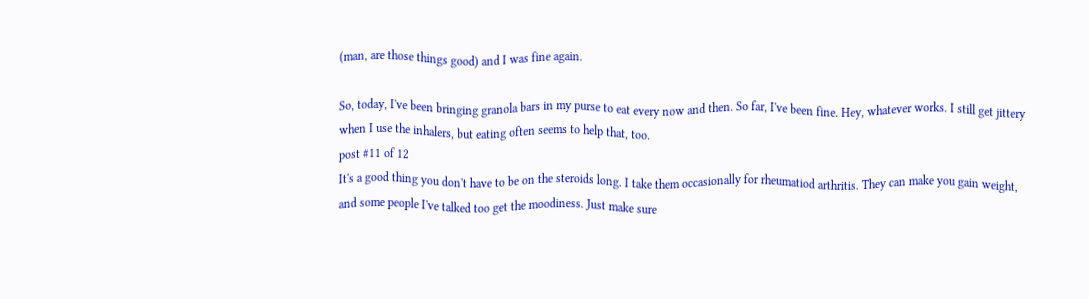(man, are those things good) and I was fine again.

So, today, I've been bringing granola bars in my purse to eat every now and then. So far, I've been fine. Hey, whatever works. I still get jittery when I use the inhalers, but eating often seems to help that, too.
post #11 of 12
It's a good thing you don't have to be on the steroids long. I take them occasionally for rheumatiod arthritis. They can make you gain weight, and some people I've talked too get the moodiness. Just make sure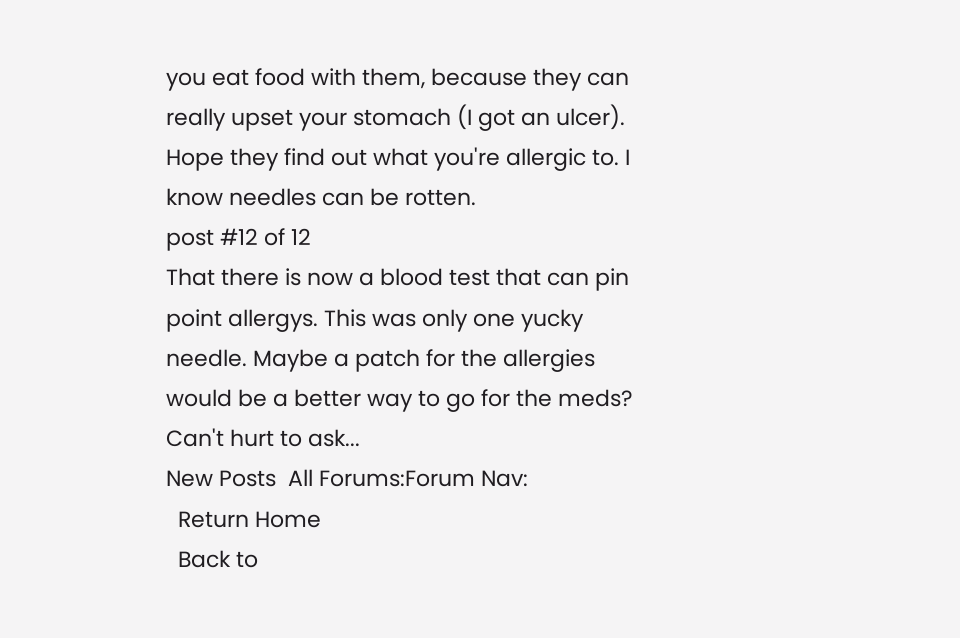you eat food with them, because they can really upset your stomach (I got an ulcer). Hope they find out what you're allergic to. I know needles can be rotten.
post #12 of 12
That there is now a blood test that can pin point allergys. This was only one yucky needle. Maybe a patch for the allergies would be a better way to go for the meds? Can't hurt to ask...
New Posts  All Forums:Forum Nav:
  Return Home
  Back to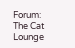Forum: The Cat Lounge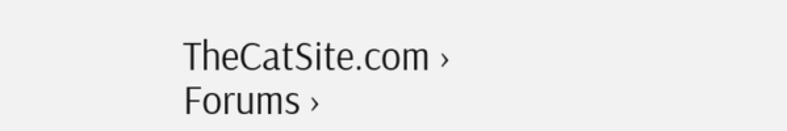TheCatSite.com › Forums ›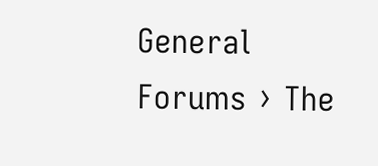General Forums › The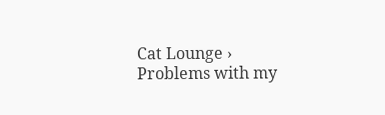Cat Lounge › Problems with my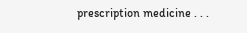prescription medicine . . .